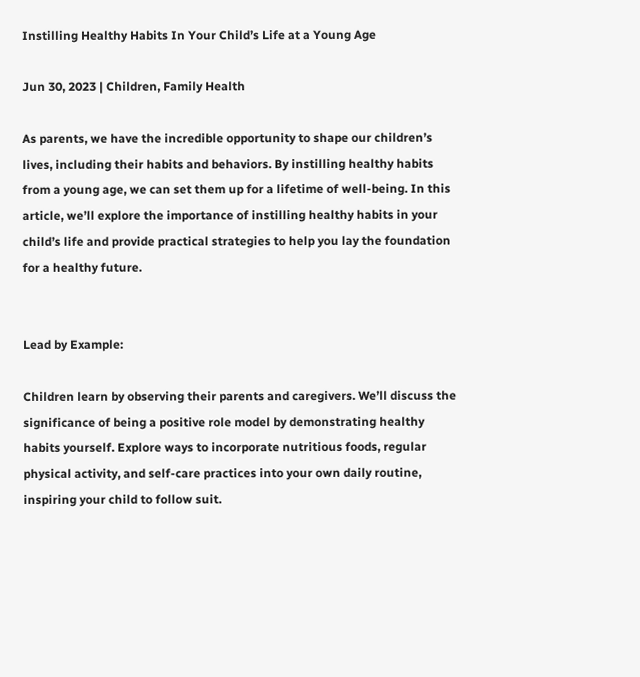Instilling Healthy Habits In Your Child’s Life at a Young Age

Jun 30, 2023 | Children, Family Health

As parents, we have the incredible opportunity to shape our children’s lives, including their habits and behaviors. By instilling healthy habits from a young age, we can set them up for a lifetime of well-being. In this article, we’ll explore the importance of instilling healthy habits in your child’s life and provide practical strategies to help you lay the foundation for a healthy future.


Lead by Example:

Children learn by observing their parents and caregivers. We’ll discuss the significance of being a positive role model by demonstrating healthy habits yourself. Explore ways to incorporate nutritious foods, regular physical activity, and self-care practices into your own daily routine, inspiring your child to follow suit.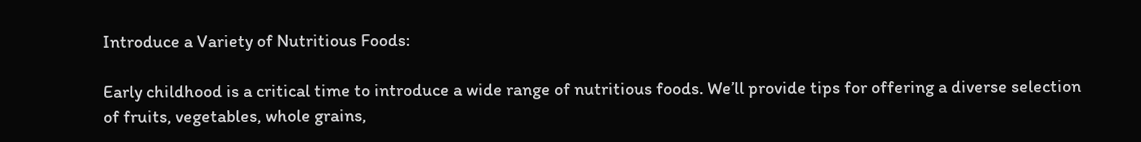Introduce a Variety of Nutritious Foods:

Early childhood is a critical time to introduce a wide range of nutritious foods. We’ll provide tips for offering a diverse selection of fruits, vegetables, whole grains,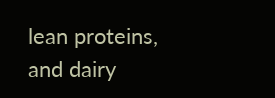lean proteins, and dairy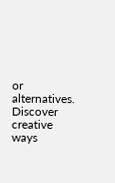or alternatives. Discover creative ways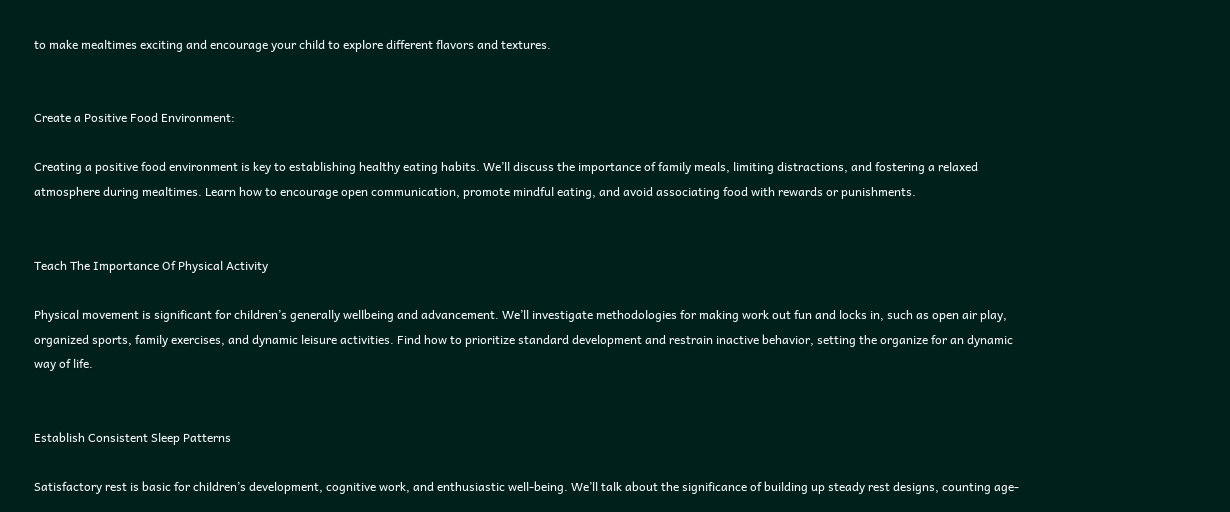to make mealtimes exciting and encourage your child to explore different flavors and textures.


Create a Positive Food Environment:

Creating a positive food environment is key to establishing healthy eating habits. We’ll discuss the importance of family meals, limiting distractions, and fostering a relaxed atmosphere during mealtimes. Learn how to encourage open communication, promote mindful eating, and avoid associating food with rewards or punishments.


Teach The Importance Of Physical Activity

Physical movement is significant for children’s generally wellbeing and advancement. We’ll investigate methodologies for making work out fun and locks in, such as open air play, organized sports, family exercises, and dynamic leisure activities. Find how to prioritize standard development and restrain inactive behavior, setting the organize for an dynamic way of life.


Establish Consistent Sleep Patterns

Satisfactory rest is basic for children’s development, cognitive work, and enthusiastic well-being. We’ll talk about the significance of building up steady rest designs, counting age-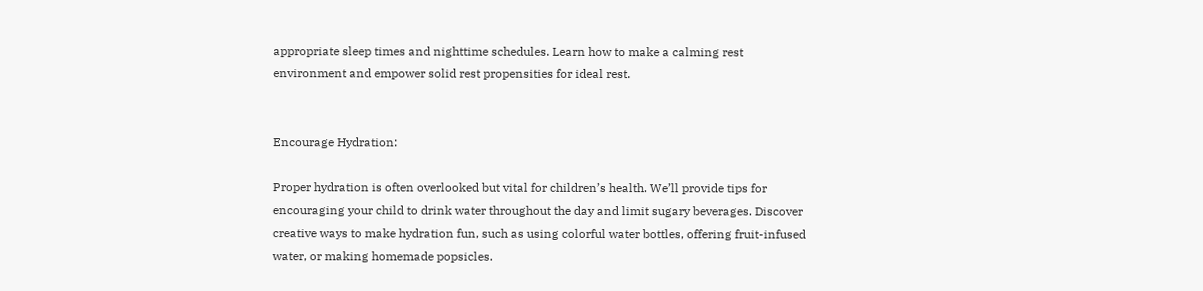appropriate sleep times and nighttime schedules. Learn how to make a calming rest environment and empower solid rest propensities for ideal rest.


Encourage Hydration:

Proper hydration is often overlooked but vital for children’s health. We’ll provide tips for encouraging your child to drink water throughout the day and limit sugary beverages. Discover creative ways to make hydration fun, such as using colorful water bottles, offering fruit-infused water, or making homemade popsicles.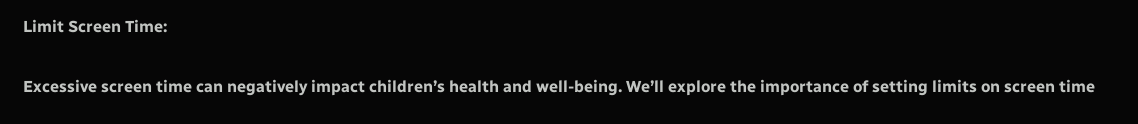Limit Screen Time:

Excessive screen time can negatively impact children’s health and well-being. We’ll explore the importance of setting limits on screen time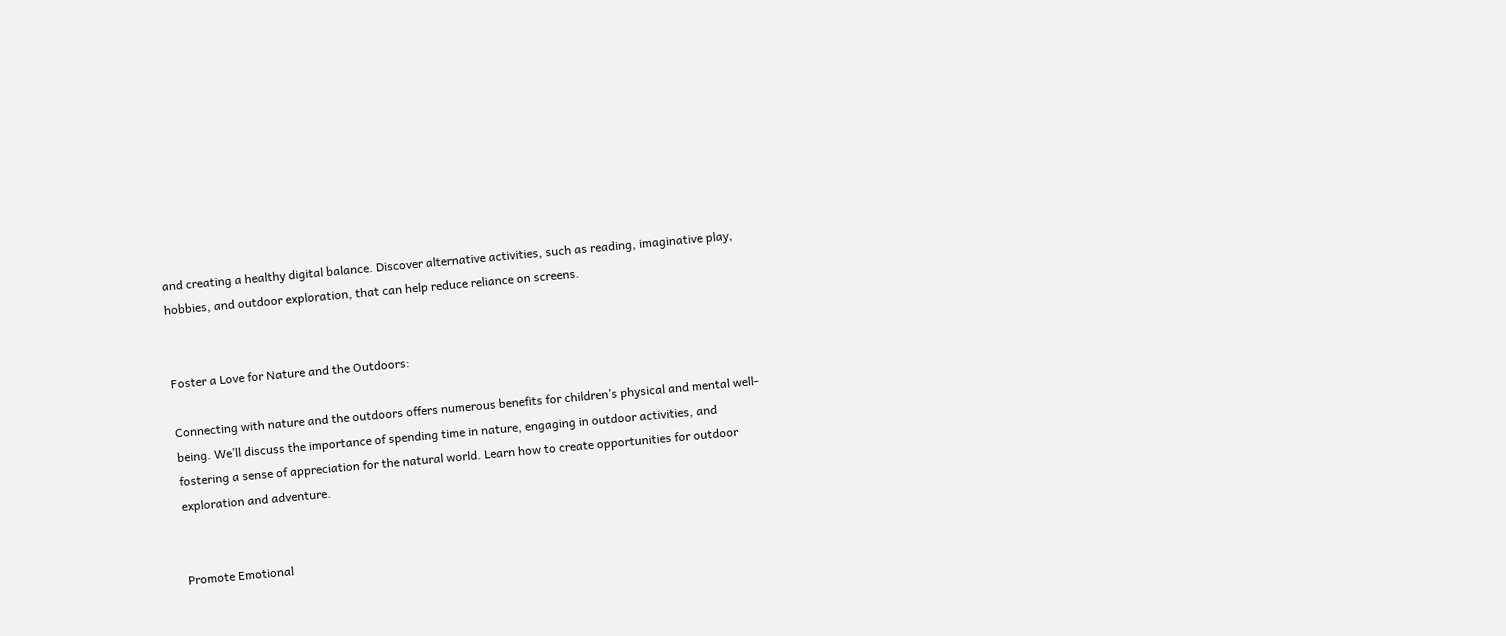and creating a healthy digital balance. Discover alternative activities, such as reading, imaginative play, hobbies, and outdoor exploration, that can help reduce reliance on screens.


Foster a Love for Nature and the Outdoors:

Connecting with nature and the outdoors offers numerous benefits for children’s physical and mental well-being. We’ll discuss the importance of spending time in nature, engaging in outdoor activities, and fostering a sense of appreciation for the natural world. Learn how to create opportunities for outdoor exploration and adventure.


Promote Emotional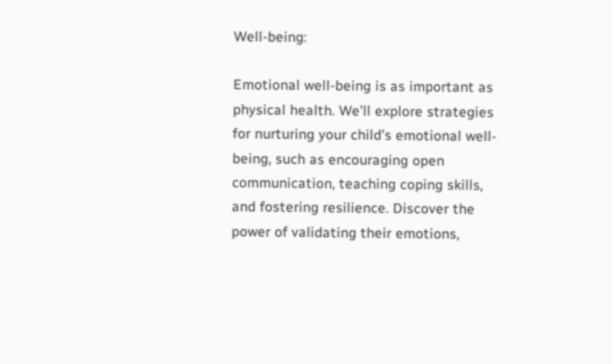Well-being:

Emotional well-being is as important as physical health. We’ll explore strategies for nurturing your child’s emotional well-being, such as encouraging open communication, teaching coping skills, and fostering resilience. Discover the power of validating their emotions,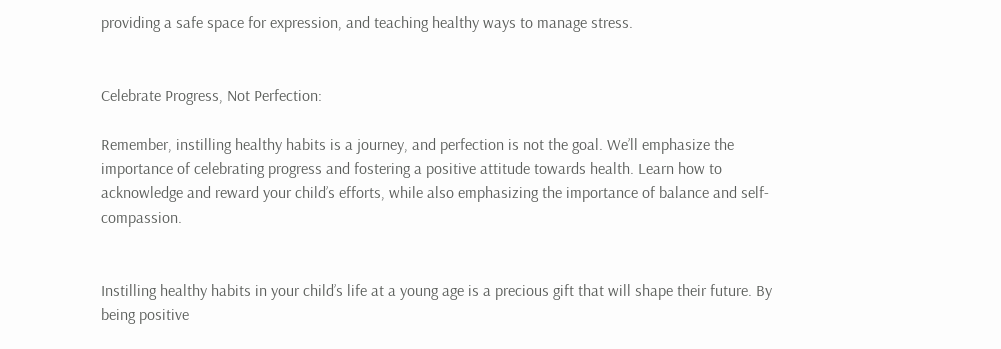providing a safe space for expression, and teaching healthy ways to manage stress.


Celebrate Progress, Not Perfection:

Remember, instilling healthy habits is a journey, and perfection is not the goal. We’ll emphasize the importance of celebrating progress and fostering a positive attitude towards health. Learn how to acknowledge and reward your child’s efforts, while also emphasizing the importance of balance and self-compassion.


Instilling healthy habits in your child’s life at a young age is a precious gift that will shape their future. By being positive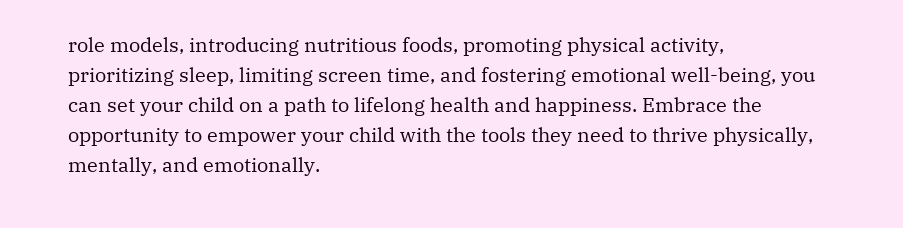role models, introducing nutritious foods, promoting physical activity, prioritizing sleep, limiting screen time, and fostering emotional well-being, you can set your child on a path to lifelong health and happiness. Embrace the opportunity to empower your child with the tools they need to thrive physically, mentally, and emotionally.